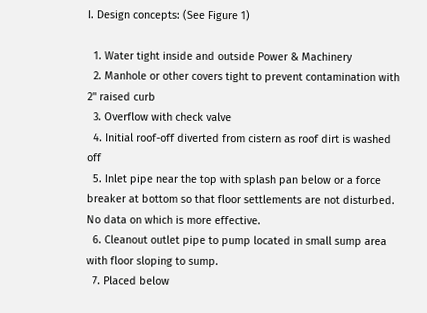I. Design concepts: (See Figure 1)

  1. Water tight inside and outside Power & Machinery
  2. Manhole or other covers tight to prevent contamination with 2" raised curb
  3. Overflow with check valve
  4. Initial roof-off diverted from cistern as roof dirt is washed off
  5. Inlet pipe near the top with splash pan below or a force breaker at bottom so that floor settlements are not disturbed. No data on which is more effective.
  6. Cleanout outlet pipe to pump located in small sump area with floor sloping to sump.
  7. Placed below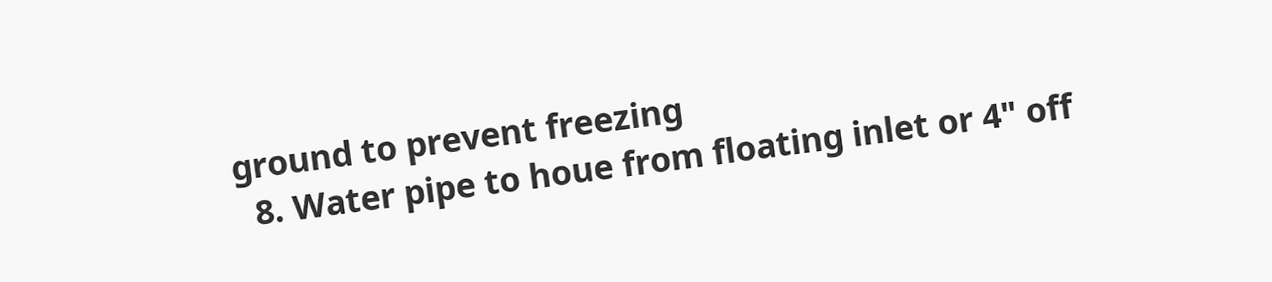ground to prevent freezing
  8. Water pipe to houe from floating inlet or 4" off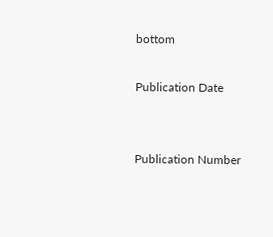bottom

Publication Date


Publication Number